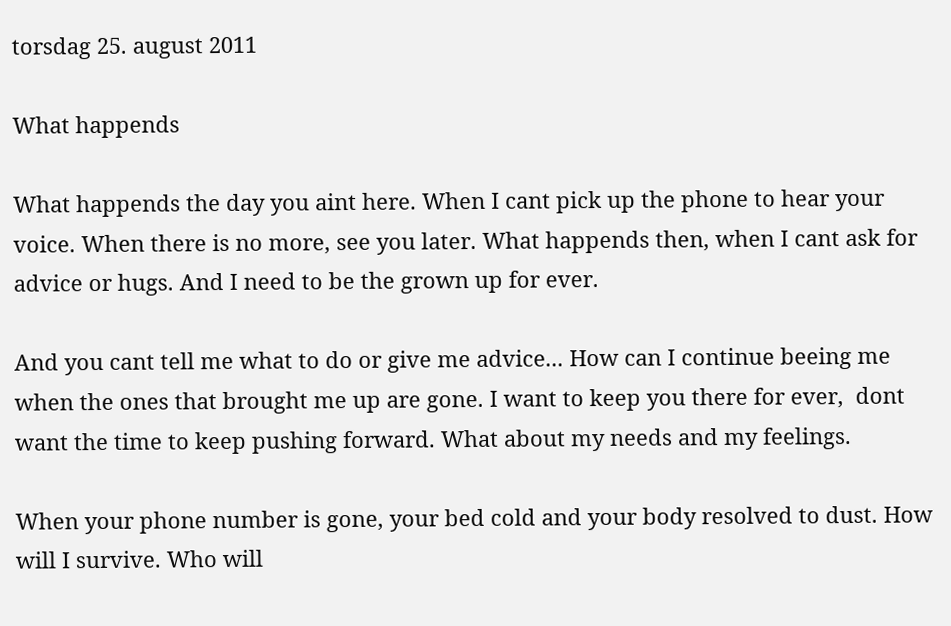torsdag 25. august 2011

What happends

What happends the day you aint here. When I cant pick up the phone to hear your voice. When there is no more, see you later. What happends then, when I cant ask for advice or hugs. And I need to be the grown up for ever.

And you cant tell me what to do or give me advice... How can I continue beeing me when the ones that brought me up are gone. I want to keep you there for ever,  dont want the time to keep pushing forward. What about my needs and my feelings.

When your phone number is gone, your bed cold and your body resolved to dust. How will I survive. Who will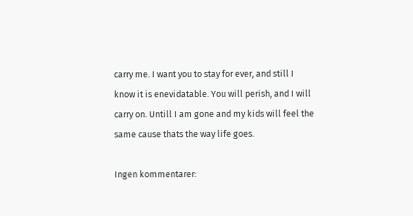carry me. I want you to stay for ever, and still I know it is enevidatable. You will perish, and I will carry on. Untill I am gone and my kids will feel the same cause thats the way life goes.

Ingen kommentarer: